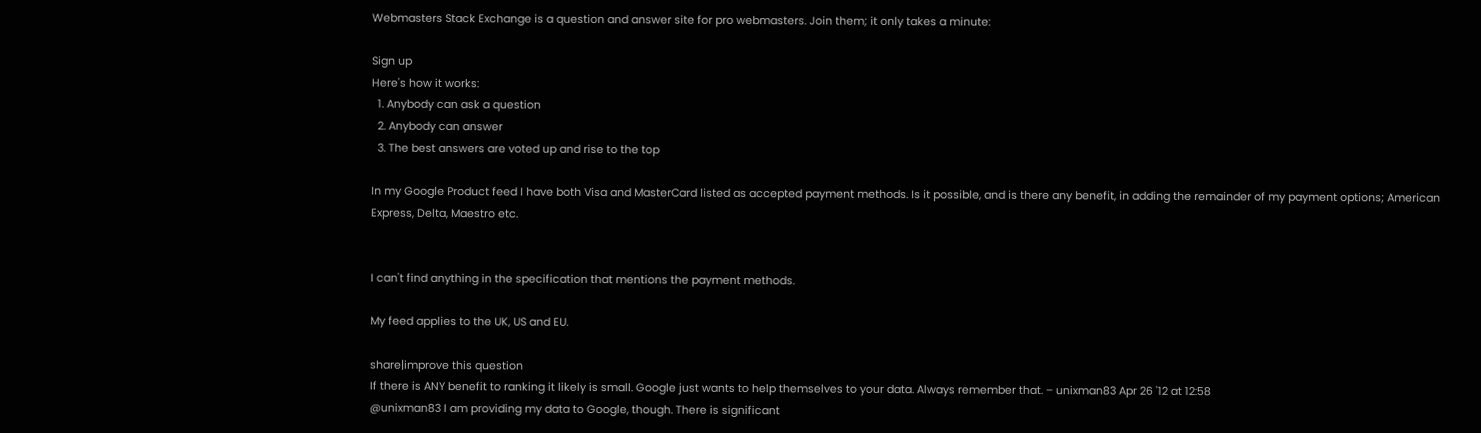Webmasters Stack Exchange is a question and answer site for pro webmasters. Join them; it only takes a minute:

Sign up
Here's how it works:
  1. Anybody can ask a question
  2. Anybody can answer
  3. The best answers are voted up and rise to the top

In my Google Product feed I have both Visa and MasterCard listed as accepted payment methods. Is it possible, and is there any benefit, in adding the remainder of my payment options; American Express, Delta, Maestro etc.


I can't find anything in the specification that mentions the payment methods.

My feed applies to the UK, US and EU.

share|improve this question
If there is ANY benefit to ranking it likely is small. Google just wants to help themselves to your data. Always remember that. – unixman83 Apr 26 '12 at 12:58
@unixman83 I am providing my data to Google, though. There is significant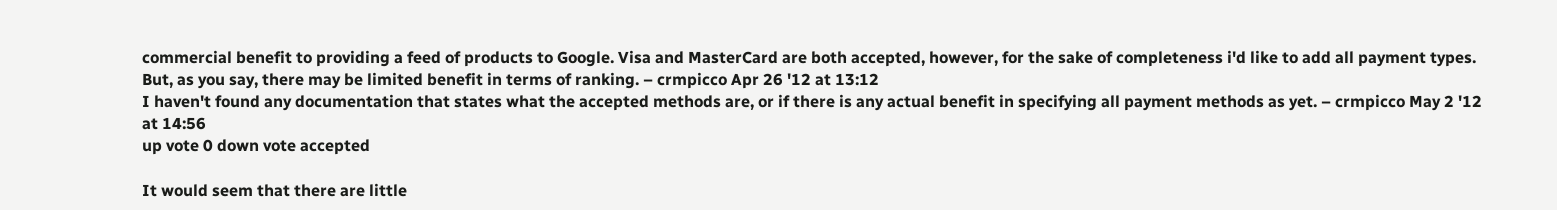commercial benefit to providing a feed of products to Google. Visa and MasterCard are both accepted, however, for the sake of completeness i'd like to add all payment types. But, as you say, there may be limited benefit in terms of ranking. – crmpicco Apr 26 '12 at 13:12
I haven't found any documentation that states what the accepted methods are, or if there is any actual benefit in specifying all payment methods as yet. – crmpicco May 2 '12 at 14:56
up vote 0 down vote accepted

It would seem that there are little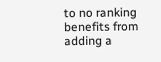to no ranking benefits from adding a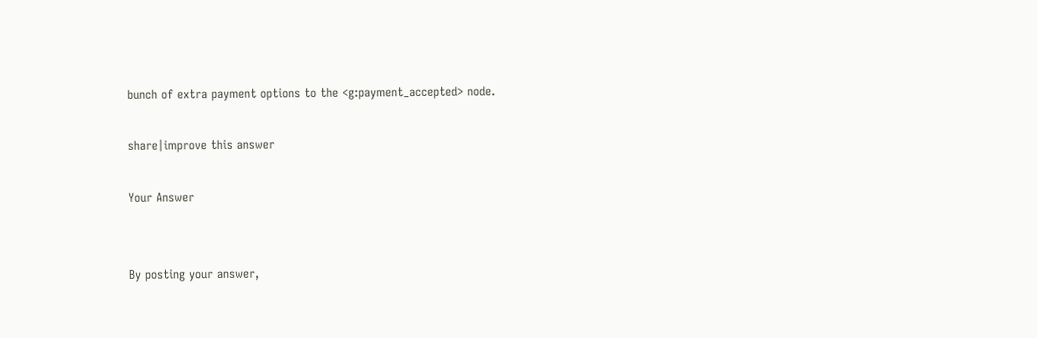bunch of extra payment options to the <g:payment_accepted> node.

share|improve this answer

Your Answer


By posting your answer,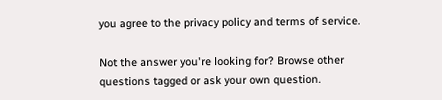you agree to the privacy policy and terms of service.

Not the answer you're looking for? Browse other questions tagged or ask your own question.